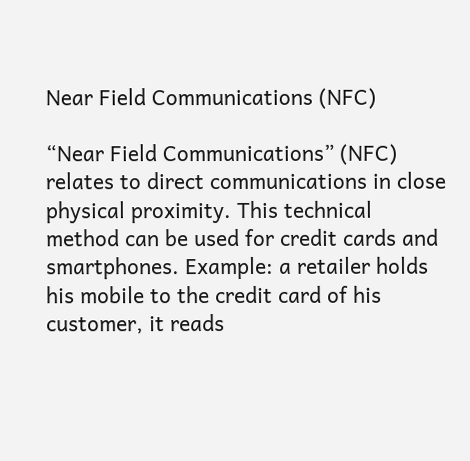Near Field Communications (NFC)

“Near Field Communications” (NFC) relates to direct communications in close physical proximity. This technical method can be used for credit cards and smartphones. Example: a retailer holds his mobile to the credit card of his customer, it reads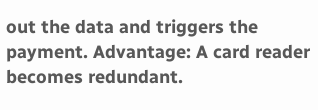out the data and triggers the payment. Advantage: A card reader becomes redundant.